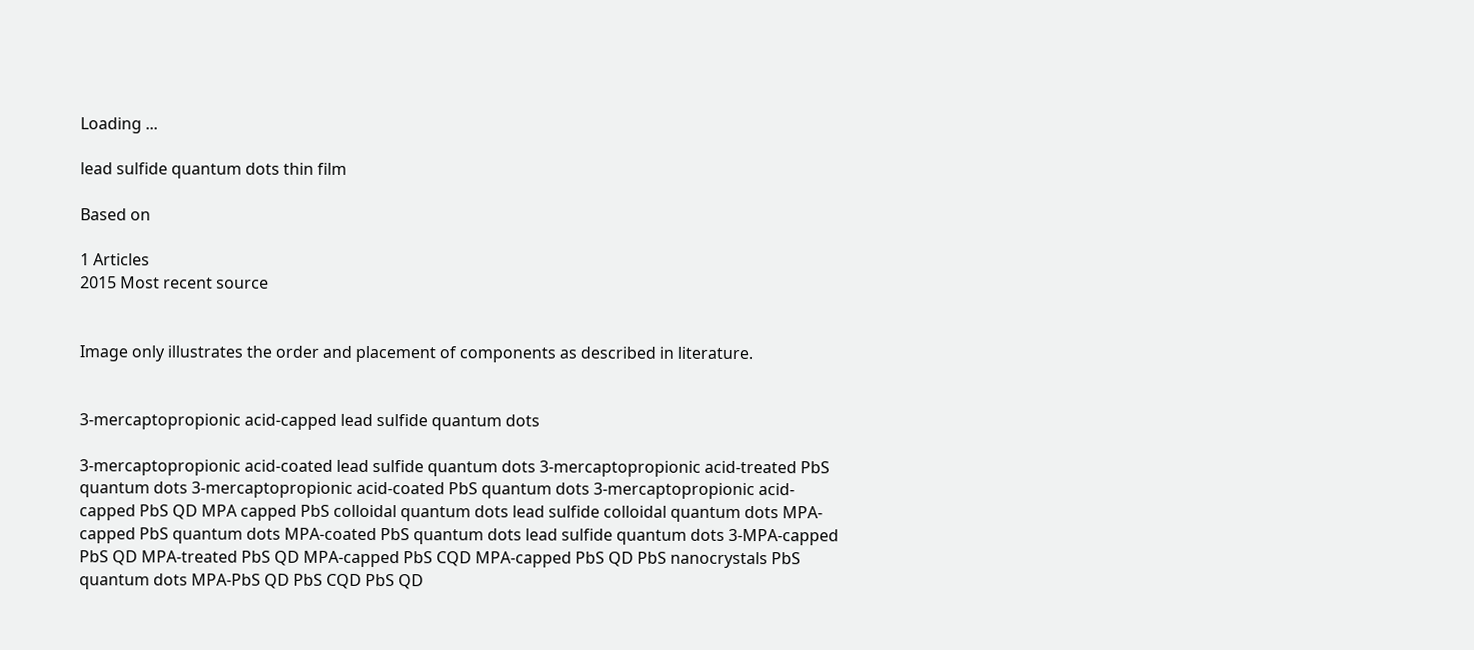Loading ...

lead sulfide quantum dots thin film

Based on

1 Articles
2015 Most recent source


Image only illustrates the order and placement of components as described in literature.


3-mercaptopropionic acid-capped lead sulfide quantum dots

3-mercaptopropionic acid-coated lead sulfide quantum dots 3-mercaptopropionic acid-treated PbS quantum dots 3-mercaptopropionic acid-coated PbS quantum dots 3-mercaptopropionic acid-capped PbS QD MPA capped PbS colloidal quantum dots lead sulfide colloidal quantum dots MPA-capped PbS quantum dots MPA-coated PbS quantum dots lead sulfide quantum dots 3-MPA-capped PbS QD MPA-treated PbS QD MPA-capped PbS CQD MPA-capped PbS QD PbS nanocrystals PbS quantum dots MPA-PbS QD PbS CQD PbS QD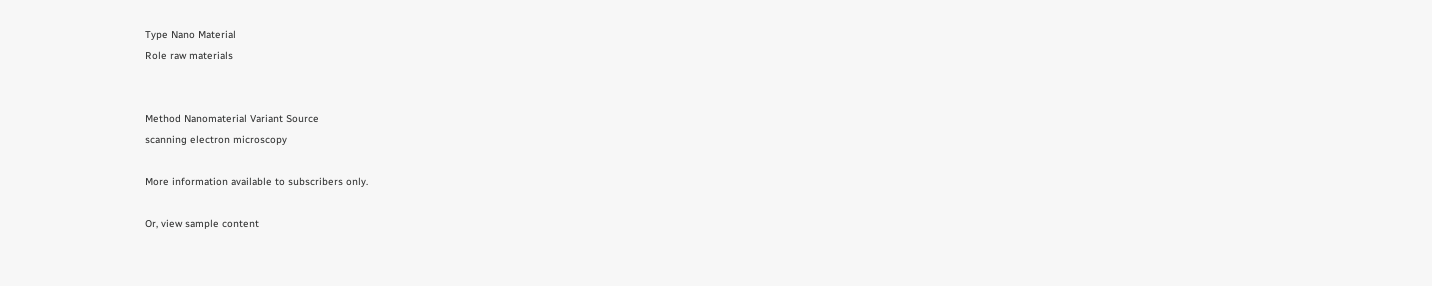Type Nano Material
Role raw materials


Method Nanomaterial Variant Source
scanning electron microscopy

More information available to subscribers only.

Or, view sample content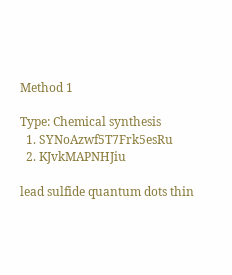Method 1

Type: Chemical synthesis
  1. SYNoAzwf5T7Frk5esRu
  2. KJvkMAPNHJiu

lead sulfide quantum dots thin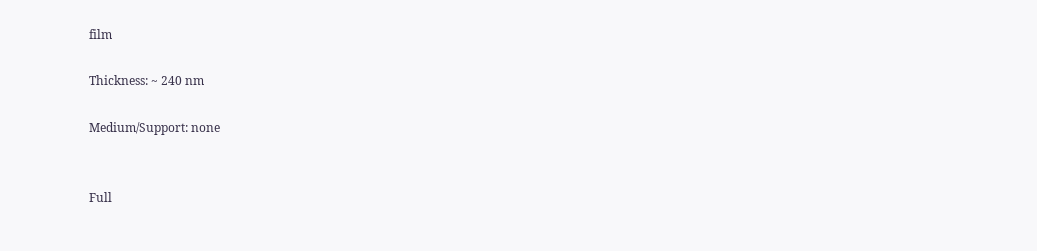film

Thickness: ~ 240 nm

Medium/Support: none


Full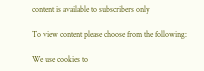content is available to subscribers only

To view content please choose from the following:

We use cookies to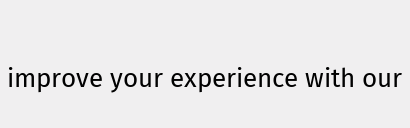improve your experience with our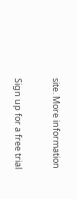site. More information

Sign up for a free trial